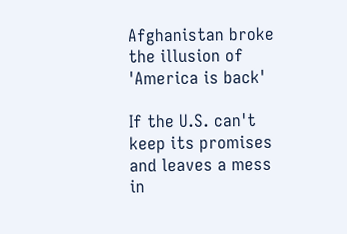Afghanistan broke the illusion of 'America is back'

If the U.S. can't keep its promises and leaves a mess in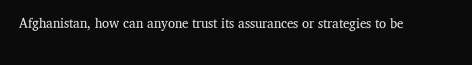Afghanistan, how can anyone trust its assurances or strategies to be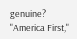genuine? "America First,"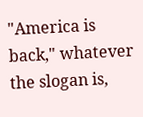"America is back," whatever the slogan is,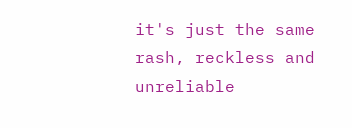it's just the same rash, reckless and unreliable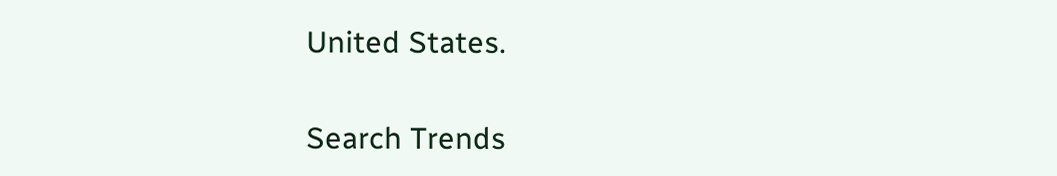United States.

Search Trends